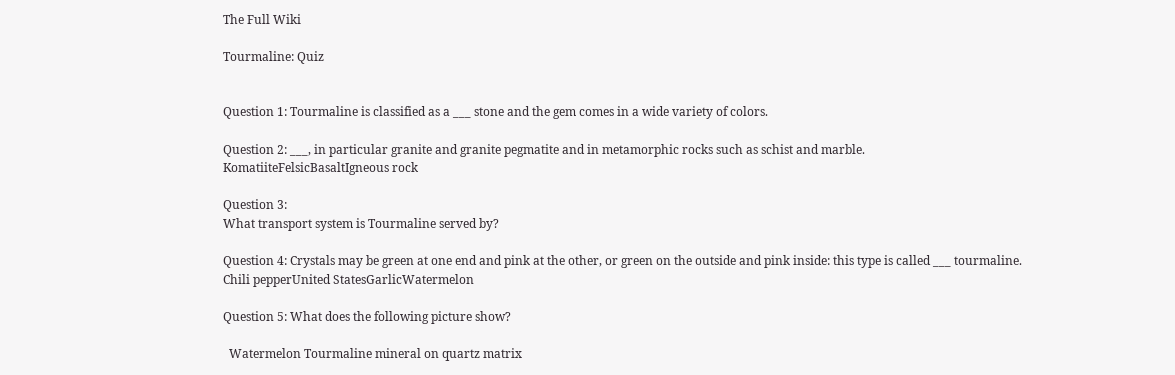The Full Wiki

Tourmaline: Quiz


Question 1: Tourmaline is classified as a ___ stone and the gem comes in a wide variety of colors.

Question 2: ___, in particular granite and granite pegmatite and in metamorphic rocks such as schist and marble.
KomatiiteFelsicBasaltIgneous rock

Question 3:
What transport system is Tourmaline served by?

Question 4: Crystals may be green at one end and pink at the other, or green on the outside and pink inside: this type is called ___ tourmaline.
Chili pepperUnited StatesGarlicWatermelon

Question 5: What does the following picture show?

  Watermelon Tourmaline mineral on quartz matrix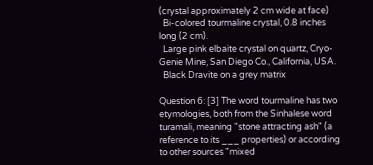(crystal approximately 2 cm wide at face)
  Bi-colored tourmaline crystal, 0.8 inches long (2 cm).
  Large pink elbaite crystal on quartz, Cryo-Genie Mine, San Diego Co., California, USA.
  Black Dravite on a grey matrix

Question 6: [3] The word tourmaline has two etymologies, both from the Sinhalese word turamali, meaning "stone attracting ash" (a reference to its ___ properties) or according to other sources "mixed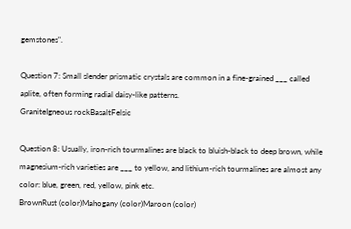gemstones".

Question 7: Small slender prismatic crystals are common in a fine-grained ___ called aplite, often forming radial daisy-like patterns.
GraniteIgneous rockBasaltFelsic

Question 8: Usually, iron-rich tourmalines are black to bluish-black to deep brown, while magnesium-rich varieties are ___ to yellow, and lithium-rich tourmalines are almost any color: blue, green, red, yellow, pink etc.
BrownRust (color)Mahogany (color)Maroon (color)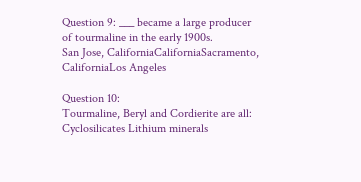Question 9: ___ became a large producer of tourmaline in the early 1900s.
San Jose, CaliforniaCaliforniaSacramento, CaliforniaLos Angeles

Question 10:
Tourmaline, Beryl and Cordierite are all:
Cyclosilicates Lithium minerals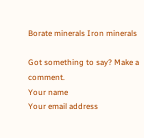Borate minerals Iron minerals

Got something to say? Make a comment.
Your name
Your email address